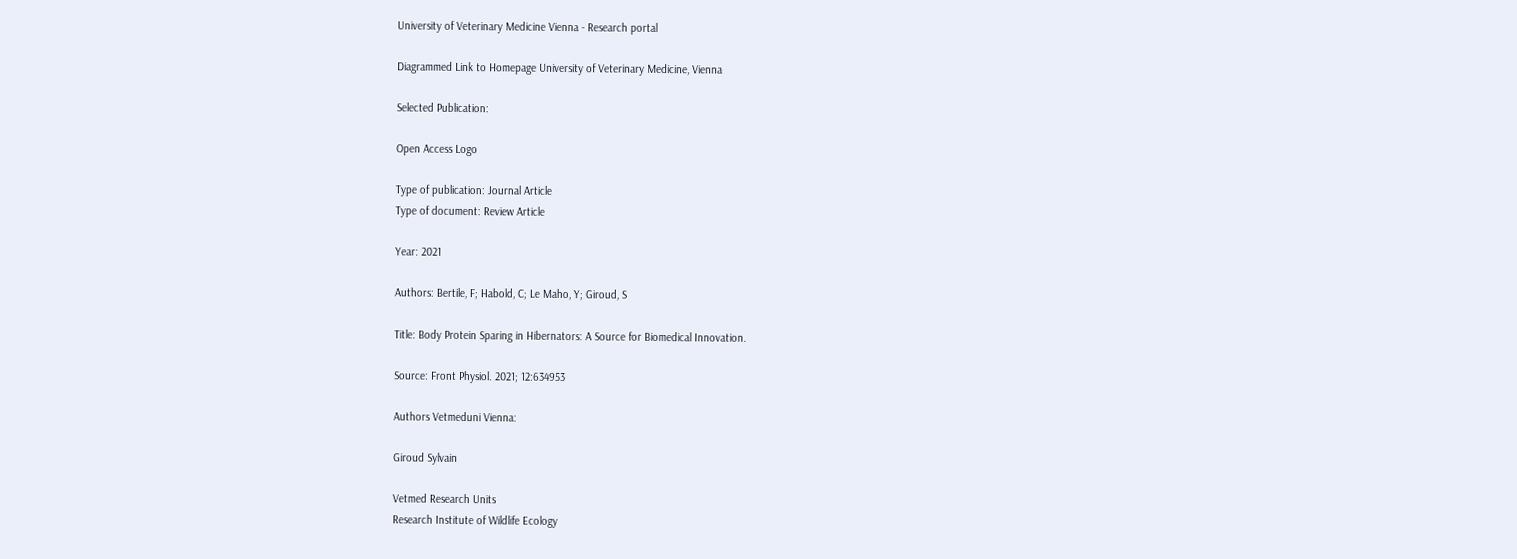University of Veterinary Medicine Vienna - Research portal

Diagrammed Link to Homepage University of Veterinary Medicine, Vienna

Selected Publication:

Open Access Logo

Type of publication: Journal Article
Type of document: Review Article

Year: 2021

Authors: Bertile, F; Habold, C; Le Maho, Y; Giroud, S

Title: Body Protein Sparing in Hibernators: A Source for Biomedical Innovation.

Source: Front Physiol. 2021; 12:634953

Authors Vetmeduni Vienna:

Giroud Sylvain

Vetmed Research Units
Research Institute of Wildlife Ecology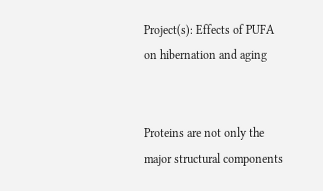Project(s): Effects of PUFA on hibernation and aging


Proteins are not only the major structural components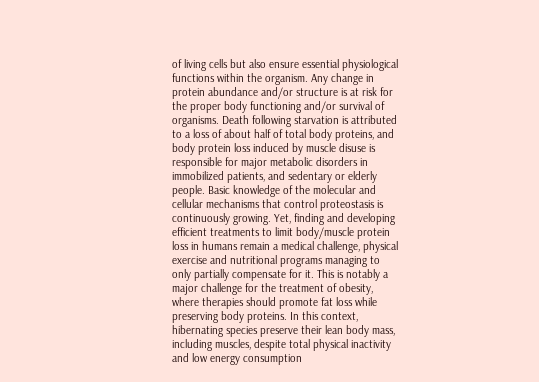of living cells but also ensure essential physiological functions within the organism. Any change in protein abundance and/or structure is at risk for the proper body functioning and/or survival of organisms. Death following starvation is attributed to a loss of about half of total body proteins, and body protein loss induced by muscle disuse is responsible for major metabolic disorders in immobilized patients, and sedentary or elderly people. Basic knowledge of the molecular and cellular mechanisms that control proteostasis is continuously growing. Yet, finding and developing efficient treatments to limit body/muscle protein loss in humans remain a medical challenge, physical exercise and nutritional programs managing to only partially compensate for it. This is notably a major challenge for the treatment of obesity, where therapies should promote fat loss while preserving body proteins. In this context, hibernating species preserve their lean body mass, including muscles, despite total physical inactivity and low energy consumption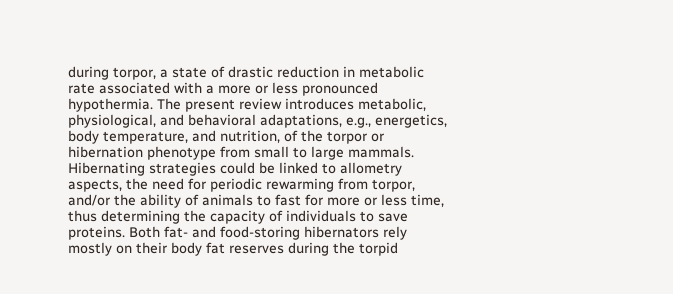during torpor, a state of drastic reduction in metabolic rate associated with a more or less pronounced hypothermia. The present review introduces metabolic, physiological, and behavioral adaptations, e.g., energetics, body temperature, and nutrition, of the torpor or hibernation phenotype from small to large mammals. Hibernating strategies could be linked to allometry aspects, the need for periodic rewarming from torpor, and/or the ability of animals to fast for more or less time, thus determining the capacity of individuals to save proteins. Both fat- and food-storing hibernators rely mostly on their body fat reserves during the torpid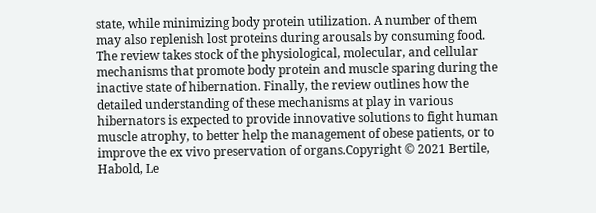state, while minimizing body protein utilization. A number of them may also replenish lost proteins during arousals by consuming food. The review takes stock of the physiological, molecular, and cellular mechanisms that promote body protein and muscle sparing during the inactive state of hibernation. Finally, the review outlines how the detailed understanding of these mechanisms at play in various hibernators is expected to provide innovative solutions to fight human muscle atrophy, to better help the management of obese patients, or to improve the ex vivo preservation of organs.Copyright © 2021 Bertile, Habold, Le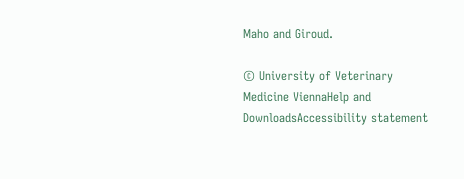Maho and Giroud.

© University of Veterinary Medicine ViennaHelp and DownloadsAccessibility statement